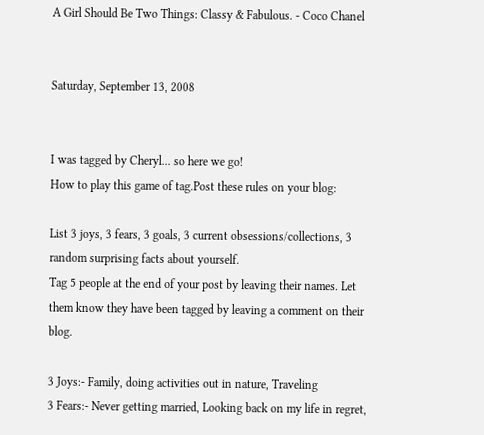A Girl Should Be Two Things: Classy & Fabulous. - Coco Chanel


Saturday, September 13, 2008


I was tagged by Cheryl... so here we go!
How to play this game of tag.Post these rules on your blog:

List 3 joys, 3 fears, 3 goals, 3 current obsessions/collections, 3 random surprising facts about yourself.
Tag 5 people at the end of your post by leaving their names. Let them know they have been tagged by leaving a comment on their blog.

3 Joys:- Family, doing activities out in nature, Traveling
3 Fears:- Never getting married, Looking back on my life in regret,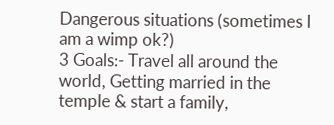Dangerous situations (sometimes I am a wimp ok?)
3 Goals:- Travel all around the world, Getting married in the temple & start a family,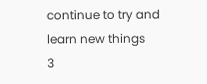continue to try and learn new things
3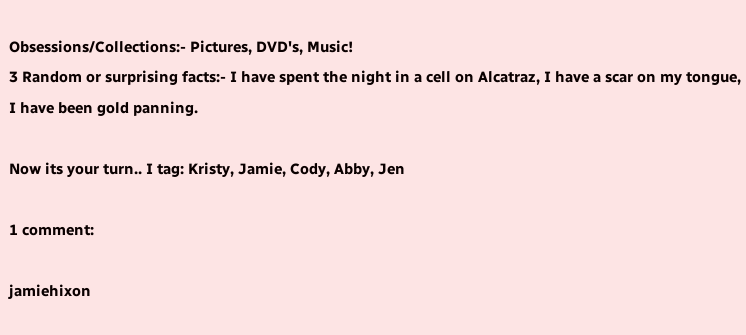Obsessions/Collections:- Pictures, DVD's, Music!
3 Random or surprising facts:- I have spent the night in a cell on Alcatraz, I have a scar on my tongue, I have been gold panning.

Now its your turn.. I tag: Kristy, Jamie, Cody, Abby, Jen

1 comment:

jamiehixon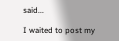said...

I waited to post my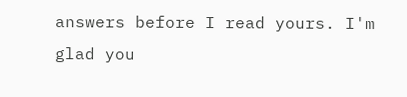answers before I read yours. I'm glad you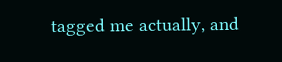tagged me actually, and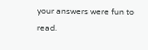your answers were fun to read.